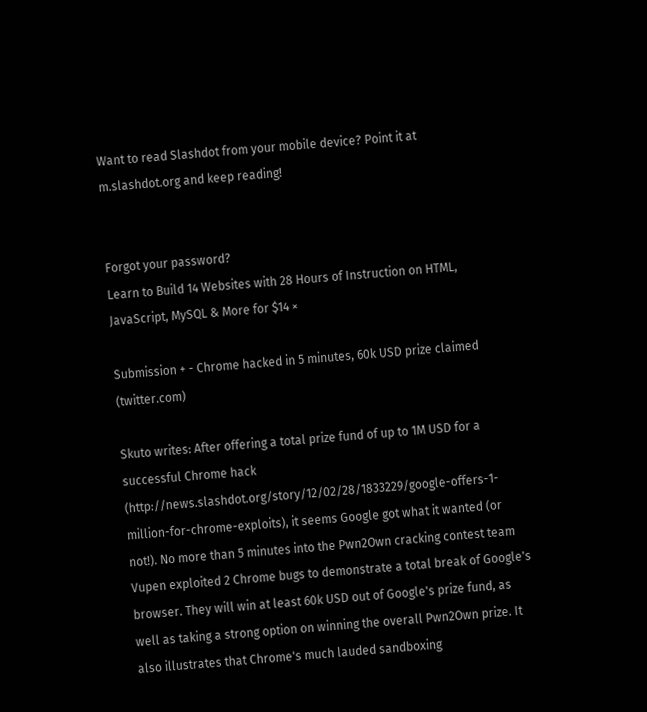Want to read Slashdot from your mobile device? Point it at m.slashdot.org and keep reading!


Forgot your password?
Learn to Build 14 Websites with 28 Hours of Instruction on HTML, JavaScript, MySQL & More for $14 ×

Submission + - Chrome hacked in 5 minutes, 60k USD prize claimed (twitter.com)

Skuto writes: After offering a total prize fund of up to 1M USD for a successful Chrome hack (http://news.slashdot.org/story/12/02/28/1833229/google-offers-1-million-for-chrome-exploits), it seems Google got what it wanted (or not!). No more than 5 minutes into the Pwn2Own cracking contest team Vupen exploited 2 Chrome bugs to demonstrate a total break of Google's browser. They will win at least 60k USD out of Google's prize fund, as well as taking a strong option on winning the overall Pwn2Own prize. It also illustrates that Chrome's much lauded sandboxing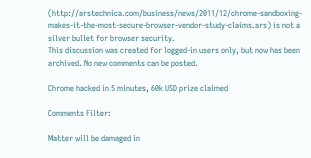(http://arstechnica.com/business/news/2011/12/chrome-sandboxing-makes-it-the-most-secure-browser-vendor-study-claims.ars) is not a silver bullet for browser security.
This discussion was created for logged-in users only, but now has been archived. No new comments can be posted.

Chrome hacked in 5 minutes, 60k USD prize claimed

Comments Filter:

Matter will be damaged in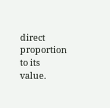direct proportion to its value.